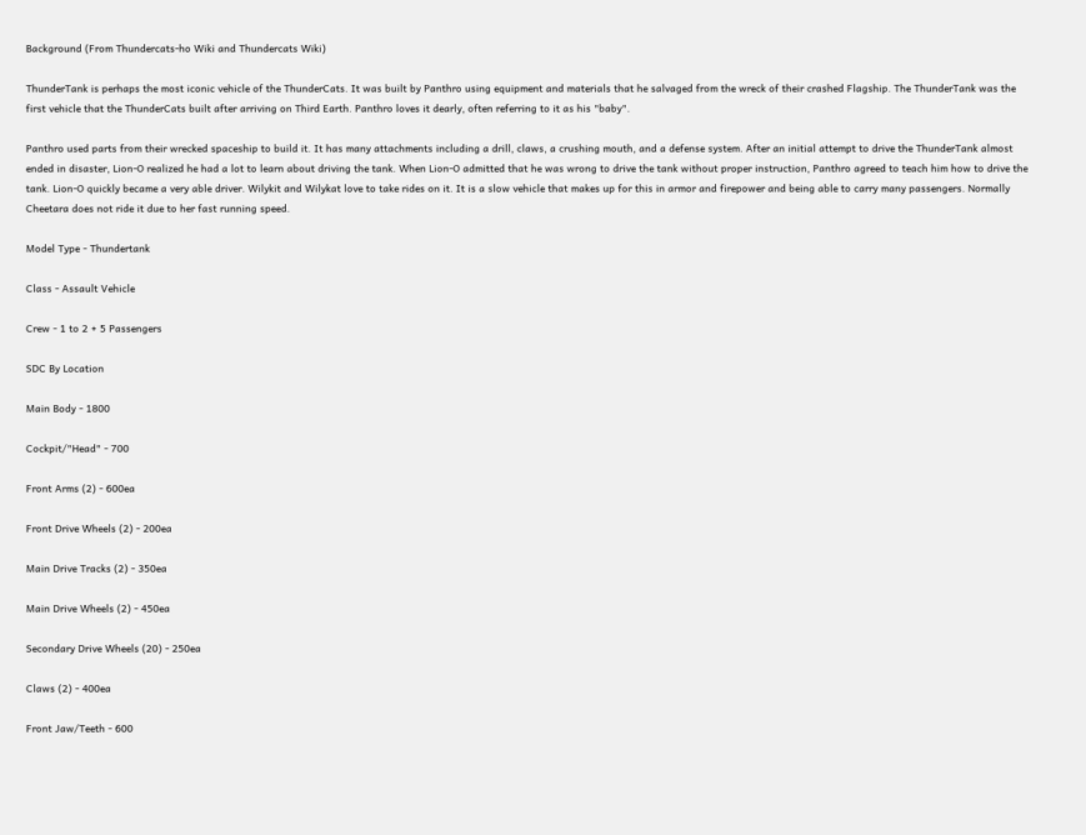Background (From Thundercats-ho Wiki and Thundercats Wiki)

ThunderTank is perhaps the most iconic vehicle of the ThunderCats. It was built by Panthro using equipment and materials that he salvaged from the wreck of their crashed Flagship. The ThunderTank was the first vehicle that the ThunderCats built after arriving on Third Earth. Panthro loves it dearly, often referring to it as his "baby".

Panthro used parts from their wrecked spaceship to build it. It has many attachments including a drill, claws, a crushing mouth, and a defense system. After an initial attempt to drive the ThunderTank almost ended in disaster, Lion-O realized he had a lot to learn about driving the tank. When Lion-O admitted that he was wrong to drive the tank without proper instruction, Panthro agreed to teach him how to drive the tank. Lion-O quickly became a very able driver. Wilykit and Wilykat love to take rides on it. It is a slow vehicle that makes up for this in armor and firepower and being able to carry many passengers. Normally Cheetara does not ride it due to her fast running speed.

Model Type - Thundertank

Class - Assault Vehicle

Crew - 1 to 2 + 5 Passengers

SDC By Location

Main Body - 1800

Cockpit/"Head" - 700

Front Arms (2) - 600ea

Front Drive Wheels (2) - 200ea

Main Drive Tracks (2) - 350ea

Main Drive Wheels (2) - 450ea

Secondary Drive Wheels (20) - 250ea

Claws (2) - 400ea

Front Jaw/Teeth - 600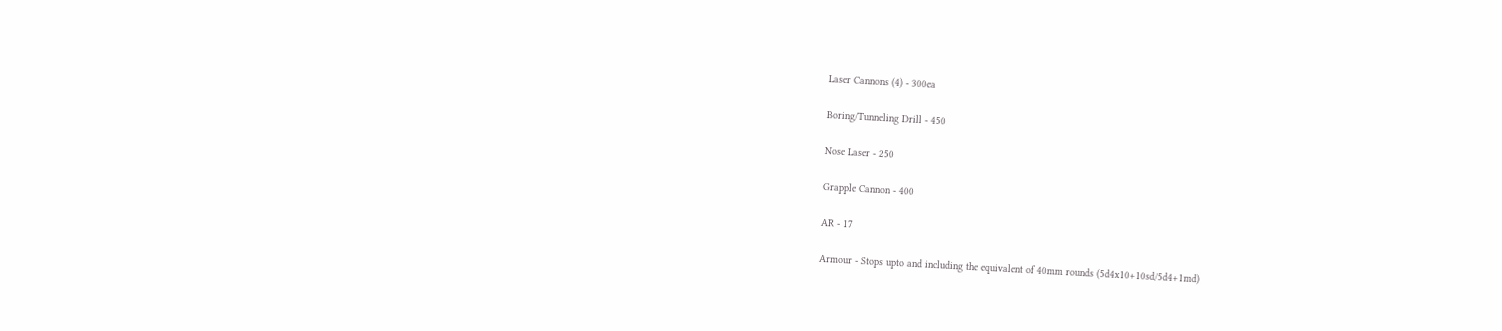Laser Cannons (4) - 300ea

Boring/Tunneling Drill - 450

Nose Laser - 250

Grapple Cannon - 400

AR - 17

Armour - Stops upto and including the equivalent of 40mm rounds (5d4x10+10sd/5d4+1md)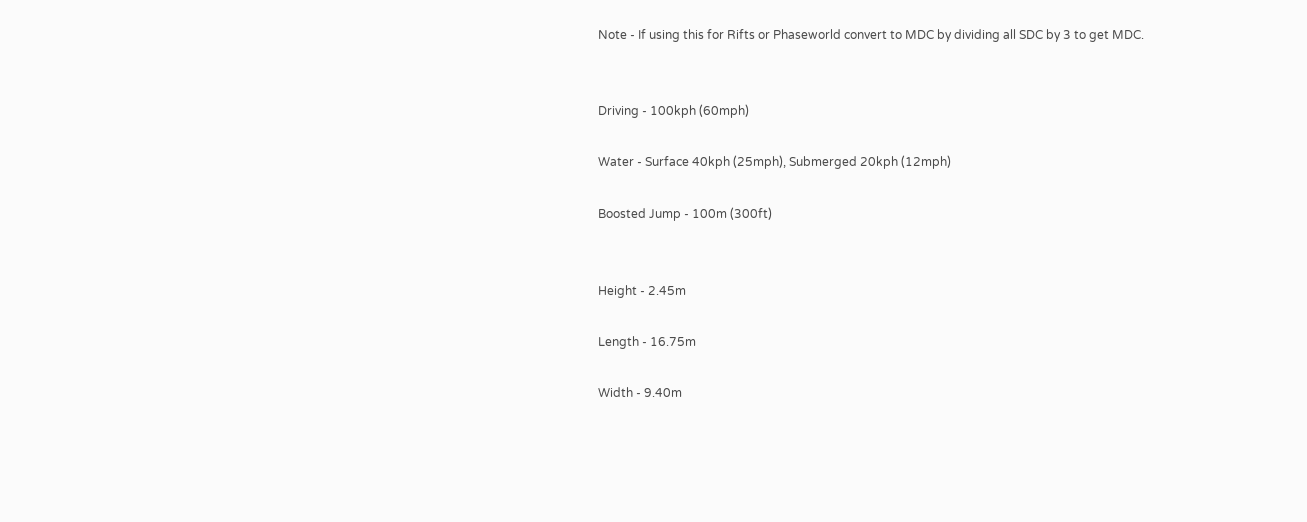Note - If using this for Rifts or Phaseworld convert to MDC by dividing all SDC by 3 to get MDC.


Driving - 100kph (60mph)

Water - Surface 40kph (25mph), Submerged 20kph (12mph)

Boosted Jump - 100m (300ft)


Height - 2.45m

Length - 16.75m

Width - 9.40m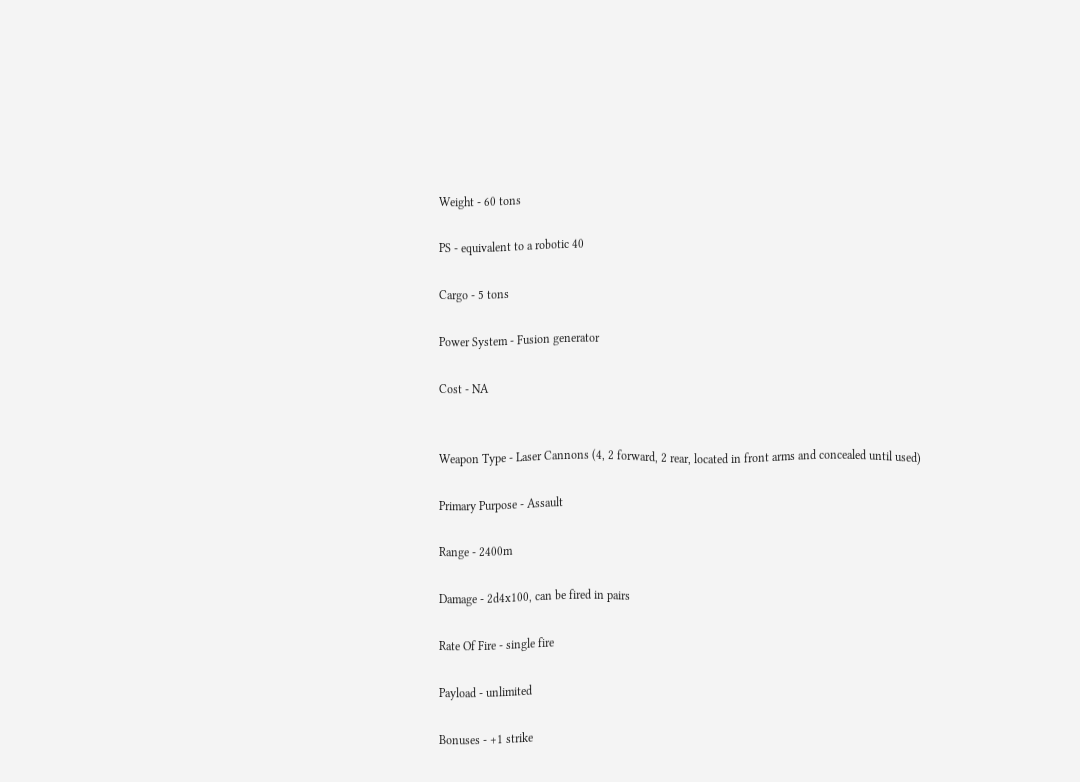Weight - 60 tons

PS - equivalent to a robotic 40

Cargo - 5 tons

Power System - Fusion generator

Cost - NA


Weapon Type - Laser Cannons (4, 2 forward, 2 rear, located in front arms and concealed until used)

Primary Purpose - Assault

Range - 2400m

Damage - 2d4x100, can be fired in pairs

Rate Of Fire - single fire

Payload - unlimited

Bonuses - +1 strike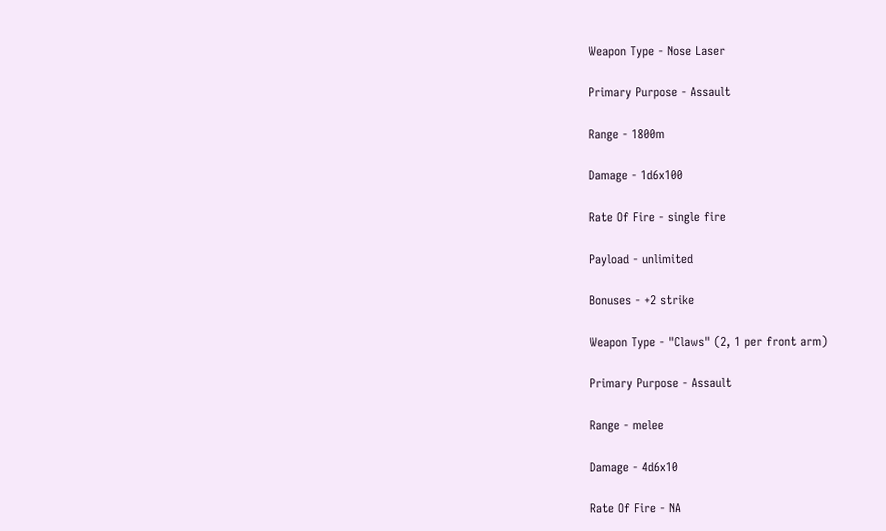Weapon Type - Nose Laser

Primary Purpose - Assault

Range - 1800m

Damage - 1d6x100

Rate Of Fire - single fire

Payload - unlimited

Bonuses - +2 strike

Weapon Type - "Claws" (2, 1 per front arm)

Primary Purpose - Assault

Range - melee

Damage - 4d6x10

Rate Of Fire - NA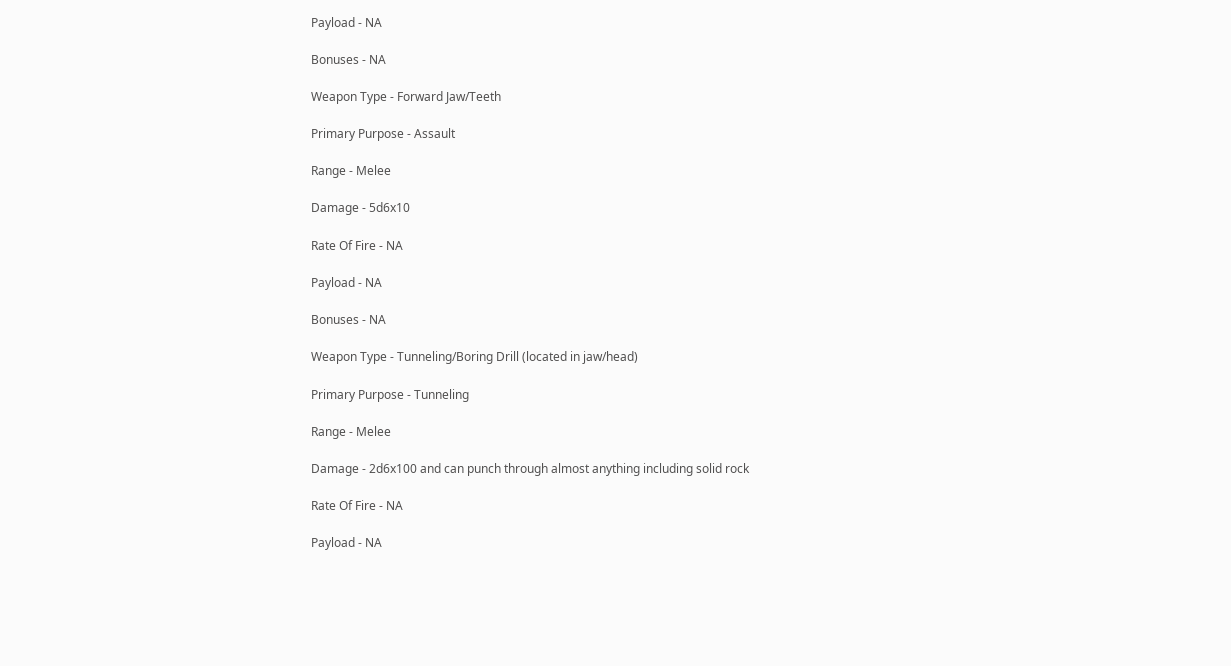Payload - NA

Bonuses - NA

Weapon Type - Forward Jaw/Teeth

Primary Purpose - Assault

Range - Melee

Damage - 5d6x10

Rate Of Fire - NA

Payload - NA

Bonuses - NA

Weapon Type - Tunneling/Boring Drill (located in jaw/head)

Primary Purpose - Tunneling

Range - Melee

Damage - 2d6x100 and can punch through almost anything including solid rock

Rate Of Fire - NA

Payload - NA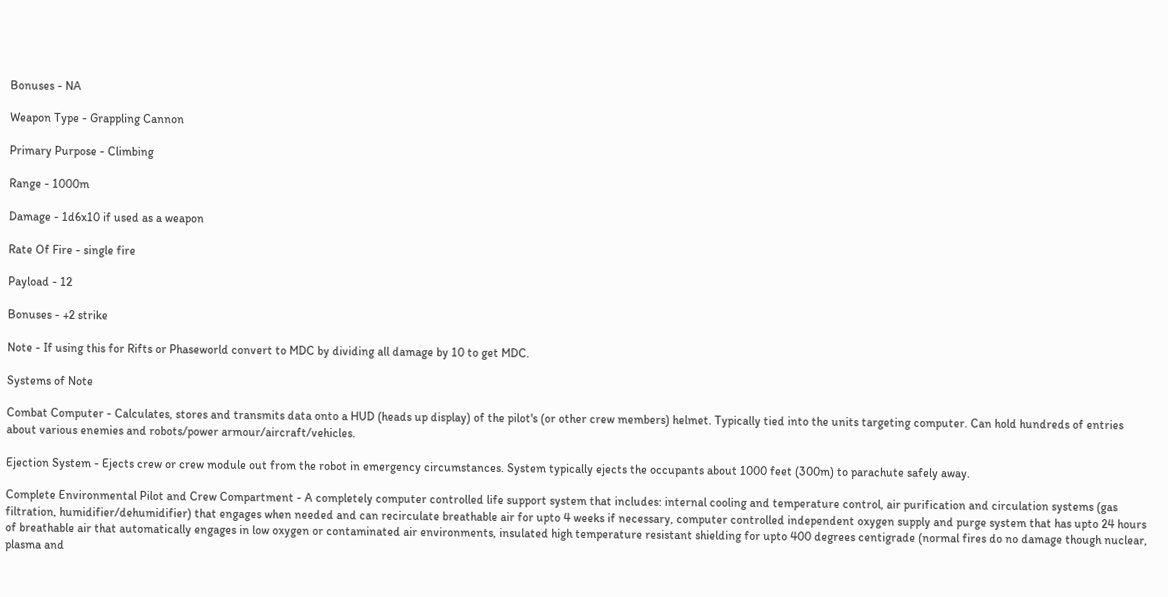Bonuses - NA

Weapon Type - Grappling Cannon

Primary Purpose - Climbing

Range - 1000m

Damage - 1d6x10 if used as a weapon

Rate Of Fire - single fire

Payload - 12

Bonuses - +2 strike

Note - If using this for Rifts or Phaseworld convert to MDC by dividing all damage by 10 to get MDC.

Systems of Note

Combat Computer - Calculates, stores and transmits data onto a HUD (heads up display) of the pilot's (or other crew members) helmet. Typically tied into the units targeting computer. Can hold hundreds of entries about various enemies and robots/power armour/aircraft/vehicles.

Ejection System - Ejects crew or crew module out from the robot in emergency circumstances. System typically ejects the occupants about 1000 feet (300m) to parachute safely away.

Complete Environmental Pilot and Crew Compartment - A completely computer controlled life support system that includes: internal cooling and temperature control, air purification and circulation systems (gas filtration, humidifier/dehumidifier) that engages when needed and can recirculate breathable air for upto 4 weeks if necessary, computer controlled independent oxygen supply and purge system that has upto 24 hours of breathable air that automatically engages in low oxygen or contaminated air environments, insulated high temperature resistant shielding for upto 400 degrees centigrade (normal fires do no damage though nuclear, plasma and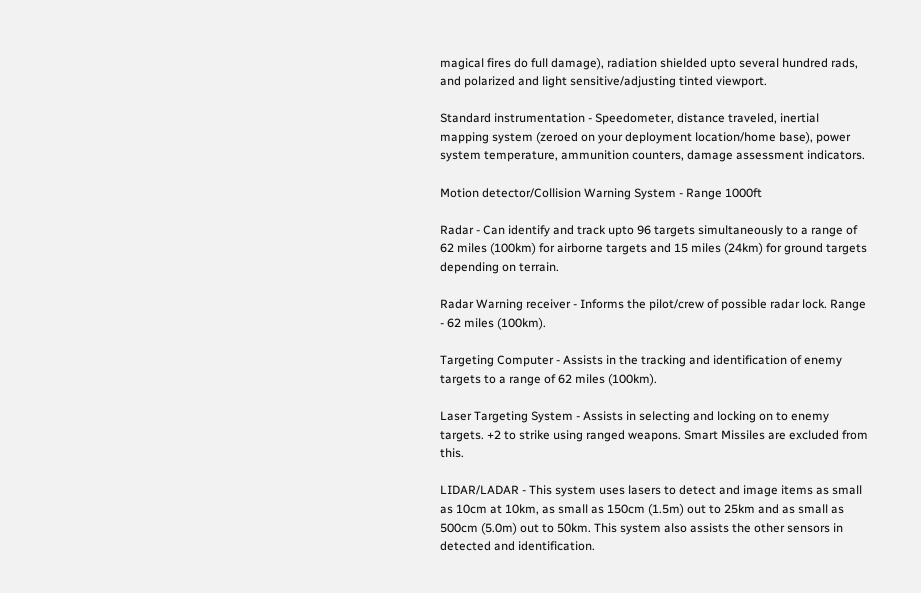magical fires do full damage), radiation shielded upto several hundred rads, and polarized and light sensitive/adjusting tinted viewport.

Standard instrumentation - Speedometer, distance traveled, inertial mapping system (zeroed on your deployment location/home base), power system temperature, ammunition counters, damage assessment indicators.

Motion detector/Collision Warning System - Range 1000ft

Radar - Can identify and track upto 96 targets simultaneously to a range of 62 miles (100km) for airborne targets and 15 miles (24km) for ground targets depending on terrain.

Radar Warning receiver - Informs the pilot/crew of possible radar lock. Range - 62 miles (100km).

Targeting Computer - Assists in the tracking and identification of enemy targets to a range of 62 miles (100km).

Laser Targeting System - Assists in selecting and locking on to enemy targets. +2 to strike using ranged weapons. Smart Missiles are excluded from this.

LIDAR/LADAR - This system uses lasers to detect and image items as small as 10cm at 10km, as small as 150cm (1.5m) out to 25km and as small as 500cm (5.0m) out to 50km. This system also assists the other sensors in detected and identification.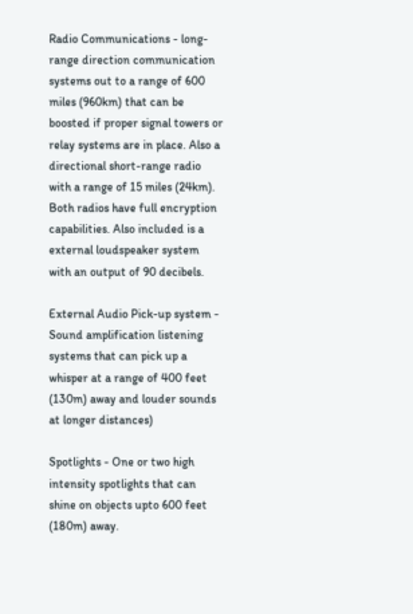Radio Communications - long-range direction communication systems out to a range of 600 miles (960km) that can be boosted if proper signal towers or relay systems are in place. Also a directional short-range radio with a range of 15 miles (24km). Both radios have full encryption capabilities. Also included is a external loudspeaker system with an output of 90 decibels.

External Audio Pick-up system - Sound amplification listening systems that can pick up a whisper at a range of 400 feet (130m) away and louder sounds at longer distances)

Spotlights - One or two high intensity spotlights that can shine on objects upto 600 feet (180m) away.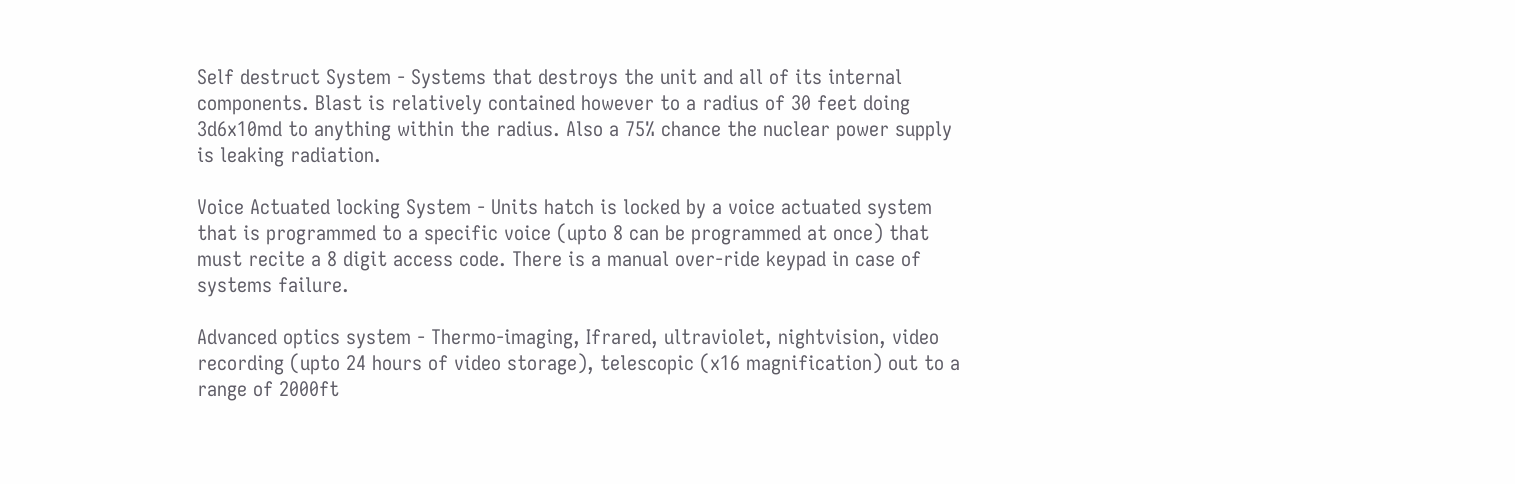Self destruct System - Systems that destroys the unit and all of its internal components. Blast is relatively contained however to a radius of 30 feet doing 3d6x10md to anything within the radius. Also a 75% chance the nuclear power supply is leaking radiation.

Voice Actuated locking System - Units hatch is locked by a voice actuated system that is programmed to a specific voice (upto 8 can be programmed at once) that must recite a 8 digit access code. There is a manual over-ride keypad in case of systems failure.

Advanced optics system - Thermo-imaging, Ifrared, ultraviolet, nightvision, video recording (upto 24 hours of video storage), telescopic (x16 magnification) out to a range of 2000ft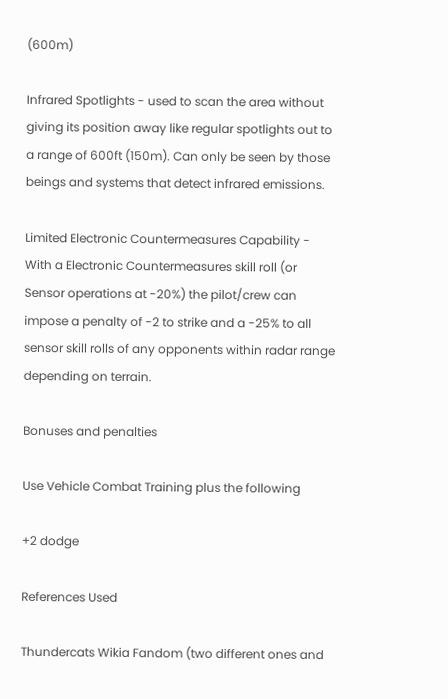(600m)

Infrared Spotlights - used to scan the area without giving its position away like regular spotlights out to a range of 600ft (150m). Can only be seen by those beings and systems that detect infrared emissions.

Limited Electronic Countermeasures Capability - With a Electronic Countermeasures skill roll (or Sensor operations at -20%) the pilot/crew can impose a penalty of -2 to strike and a -25% to all sensor skill rolls of any opponents within radar range depending on terrain.

Bonuses and penalties

Use Vehicle Combat Training plus the following

+2 dodge

References Used

Thundercats Wikia Fandom (two different ones and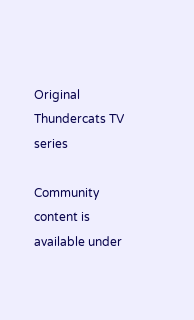Original Thundercats TV series

Community content is available under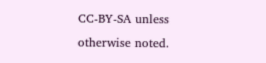CC-BY-SA unless otherwise noted.